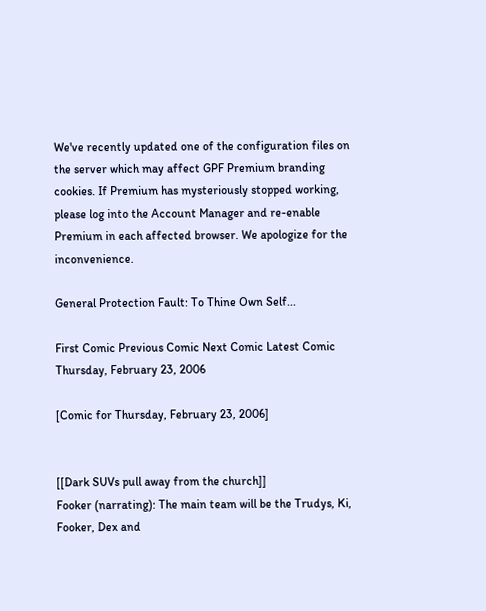We've recently updated one of the configuration files on the server which may affect GPF Premium branding cookies. If Premium has mysteriously stopped working, please log into the Account Manager and re-enable Premium in each affected browser. We apologize for the inconvenience.

General Protection Fault: To Thine Own Self...

First Comic Previous Comic Next Comic Latest Comic Thursday, February 23, 2006

[Comic for Thursday, February 23, 2006]


[[Dark SUVs pull away from the church]]
Fooker (narrating): The main team will be the Trudys, Ki, Fooker, Dex and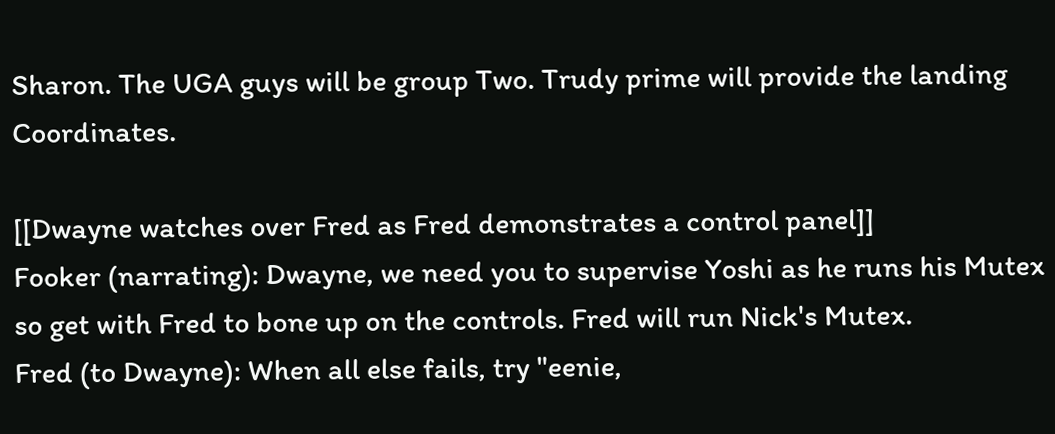Sharon. The UGA guys will be group Two. Trudy prime will provide the landing Coordinates.

[[Dwayne watches over Fred as Fred demonstrates a control panel]]
Fooker (narrating): Dwayne, we need you to supervise Yoshi as he runs his Mutex so get with Fred to bone up on the controls. Fred will run Nick's Mutex.
Fred (to Dwayne): When all else fails, try "eenie,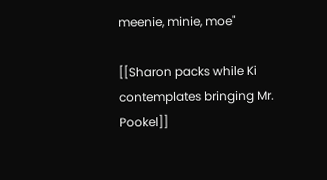meenie, minie, moe"

[[Sharon packs while Ki contemplates bringing Mr. Pookel]]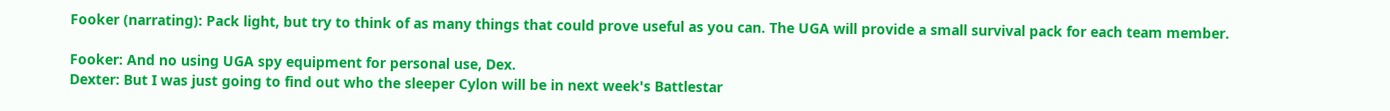Fooker (narrating): Pack light, but try to think of as many things that could prove useful as you can. The UGA will provide a small survival pack for each team member.

Fooker: And no using UGA spy equipment for personal use, Dex.
Dexter: But I was just going to find out who the sleeper Cylon will be in next week's Battlestar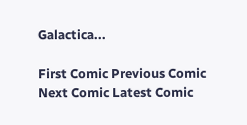Galactica...

First Comic Previous Comic Next Comic Latest Comic